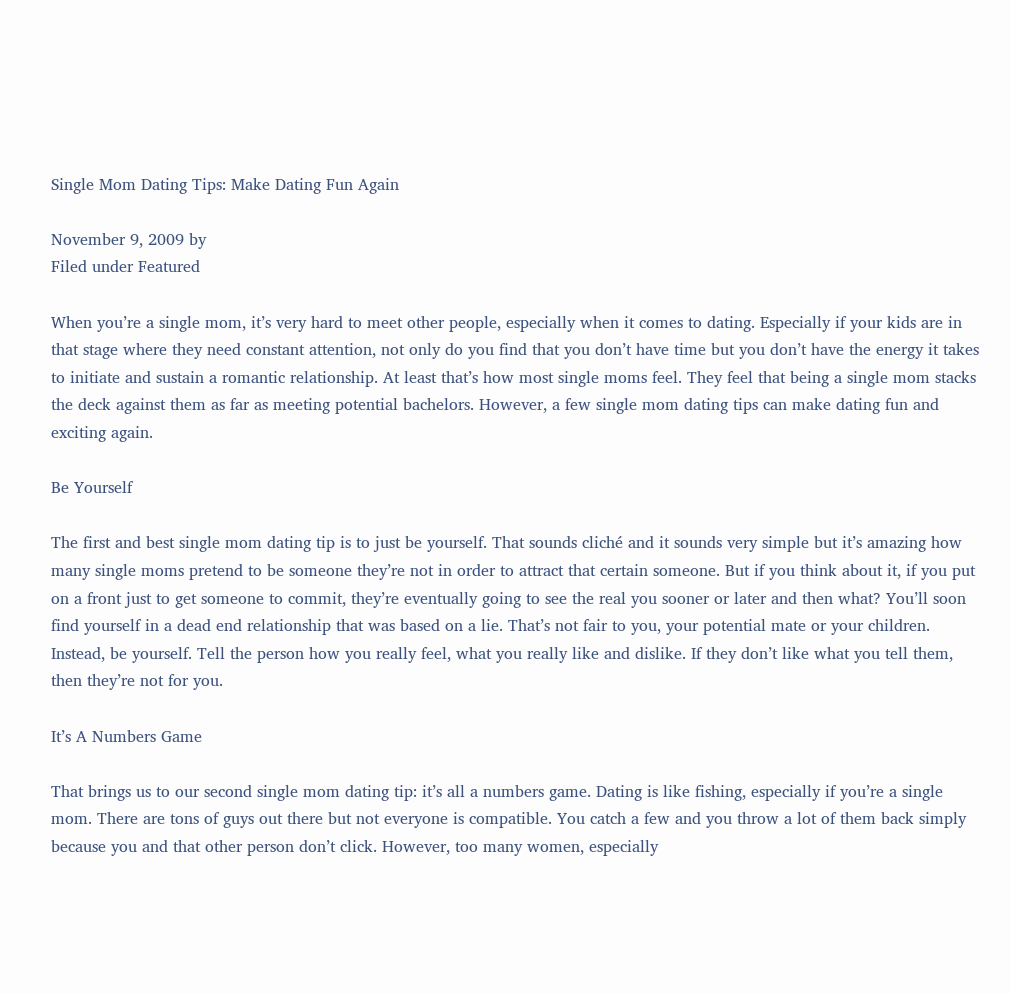Single Mom Dating Tips: Make Dating Fun Again

November 9, 2009 by
Filed under Featured

When you’re a single mom, it’s very hard to meet other people, especially when it comes to dating. Especially if your kids are in that stage where they need constant attention, not only do you find that you don’t have time but you don’t have the energy it takes to initiate and sustain a romantic relationship. At least that’s how most single moms feel. They feel that being a single mom stacks the deck against them as far as meeting potential bachelors. However, a few single mom dating tips can make dating fun and exciting again.

Be Yourself

The first and best single mom dating tip is to just be yourself. That sounds cliché and it sounds very simple but it’s amazing how many single moms pretend to be someone they’re not in order to attract that certain someone. But if you think about it, if you put on a front just to get someone to commit, they’re eventually going to see the real you sooner or later and then what? You’ll soon find yourself in a dead end relationship that was based on a lie. That’s not fair to you, your potential mate or your children. Instead, be yourself. Tell the person how you really feel, what you really like and dislike. If they don’t like what you tell them, then they’re not for you.

It’s A Numbers Game

That brings us to our second single mom dating tip: it’s all a numbers game. Dating is like fishing, especially if you’re a single mom. There are tons of guys out there but not everyone is compatible. You catch a few and you throw a lot of them back simply because you and that other person don’t click. However, too many women, especially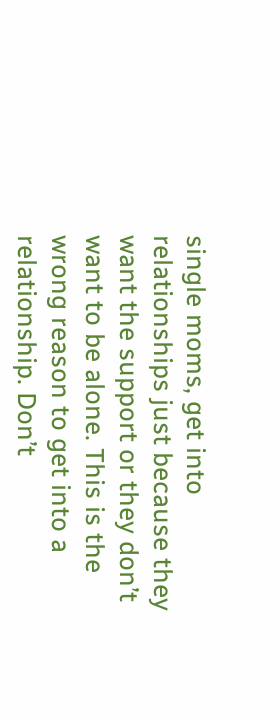single moms, get into relationships just because they want the support or they don’t want to be alone. This is the wrong reason to get into a relationship. Don’t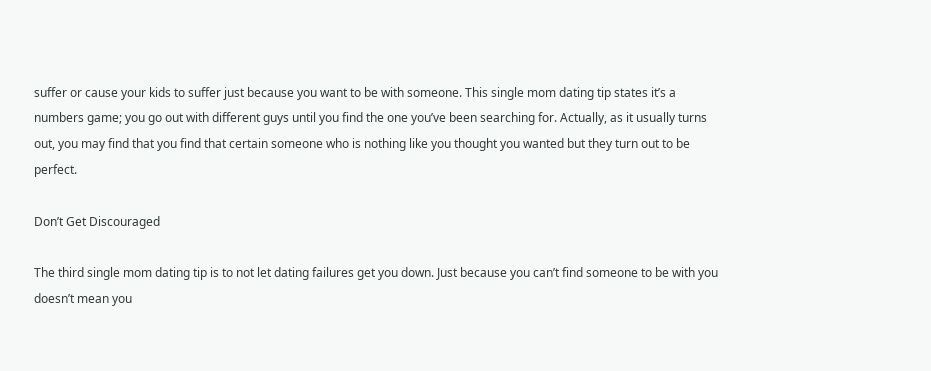suffer or cause your kids to suffer just because you want to be with someone. This single mom dating tip states it’s a numbers game; you go out with different guys until you find the one you’ve been searching for. Actually, as it usually turns out, you may find that you find that certain someone who is nothing like you thought you wanted but they turn out to be perfect.

Don’t Get Discouraged

The third single mom dating tip is to not let dating failures get you down. Just because you can’t find someone to be with you doesn’t mean you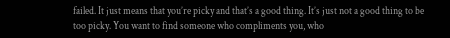failed. It just means that you’re picky and that’s a good thing. It’s just not a good thing to be too picky. You want to find someone who compliments you, who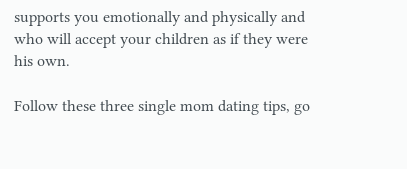supports you emotionally and physically and who will accept your children as if they were his own.

Follow these three single mom dating tips, go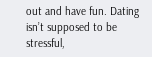out and have fun. Dating isn’t supposed to be stressful,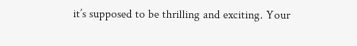it’s supposed to be thrilling and exciting. Your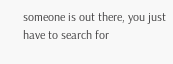someone is out there, you just have to search for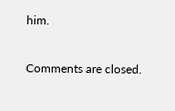him.

Comments are closed.